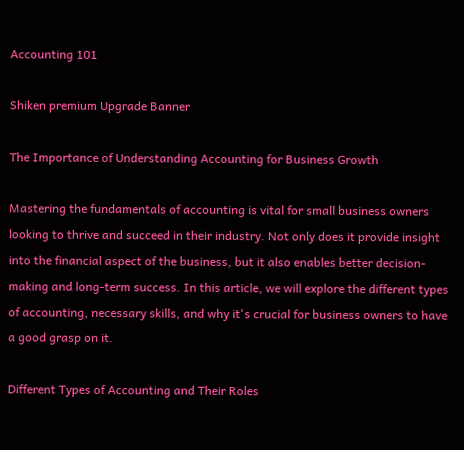Accounting 101

Shiken premium Upgrade Banner

The Importance of Understanding Accounting for Business Growth

Mastering the fundamentals of accounting is vital for small business owners looking to thrive and succeed in their industry. Not only does it provide insight into the financial aspect of the business, but it also enables better decision-making and long-term success. In this article, we will explore the different types of accounting, necessary skills, and why it's crucial for business owners to have a good grasp on it.

Different Types of Accounting and Their Roles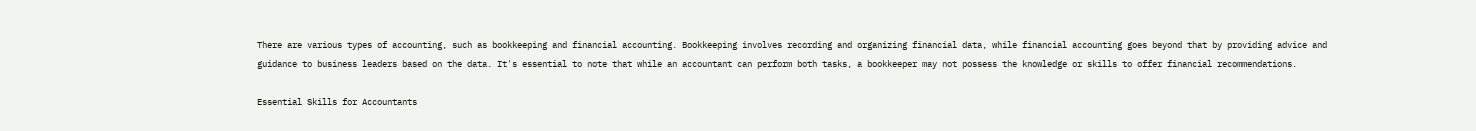There are various types of accounting, such as bookkeeping and financial accounting. Bookkeeping involves recording and organizing financial data, while financial accounting goes beyond that by providing advice and guidance to business leaders based on the data. It's essential to note that while an accountant can perform both tasks, a bookkeeper may not possess the knowledge or skills to offer financial recommendations.

Essential Skills for Accountants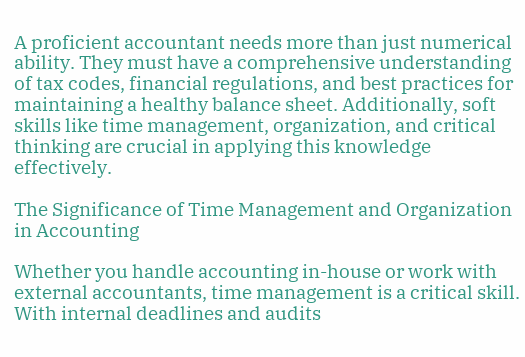A proficient accountant needs more than just numerical ability. They must have a comprehensive understanding of tax codes, financial regulations, and best practices for maintaining a healthy balance sheet. Additionally, soft skills like time management, organization, and critical thinking are crucial in applying this knowledge effectively.

The Significance of Time Management and Organization in Accounting

Whether you handle accounting in-house or work with external accountants, time management is a critical skill. With internal deadlines and audits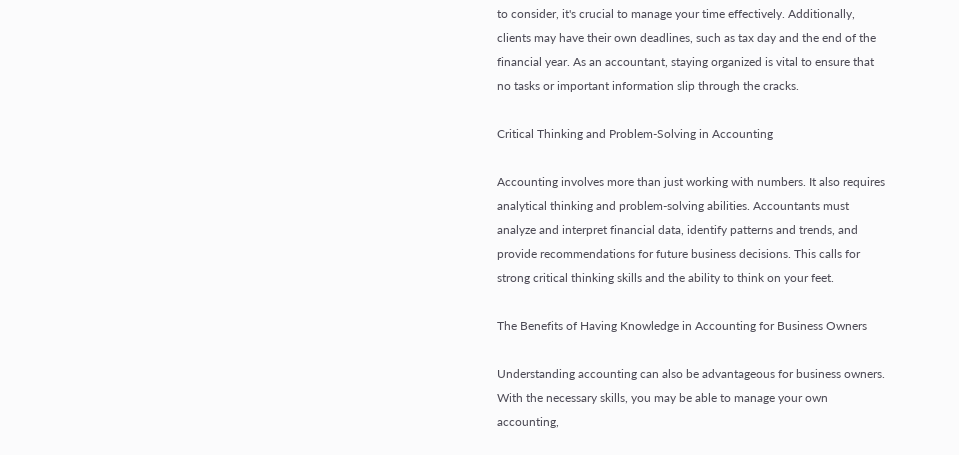to consider, it's crucial to manage your time effectively. Additionally, clients may have their own deadlines, such as tax day and the end of the financial year. As an accountant, staying organized is vital to ensure that no tasks or important information slip through the cracks.

Critical Thinking and Problem-Solving in Accounting

Accounting involves more than just working with numbers. It also requires analytical thinking and problem-solving abilities. Accountants must analyze and interpret financial data, identify patterns and trends, and provide recommendations for future business decisions. This calls for strong critical thinking skills and the ability to think on your feet.

The Benefits of Having Knowledge in Accounting for Business Owners

Understanding accounting can also be advantageous for business owners. With the necessary skills, you may be able to manage your own accounting,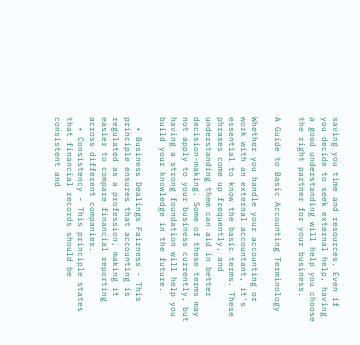saving you time and resources. Even if you decide to seek external help, having a good understanding will help you choose the right partner for your business.

A Guide to Basic Accounting Terminology

Whether you handle your accounting or work with an external accountant, it's essential to know the basic terms. These phrases come up frequently, and understanding them can aid in better decision-making. Some of these terms may not apply to your business currently, but having a strong foundation will help you build your knowledge in the future.

  • Business Dealings Fairness - This principle ensures that accounting is regulated as a profession, making it easier to compare financial reporting across different companies.
  • Consistency - This principle states that financial records should be consistent and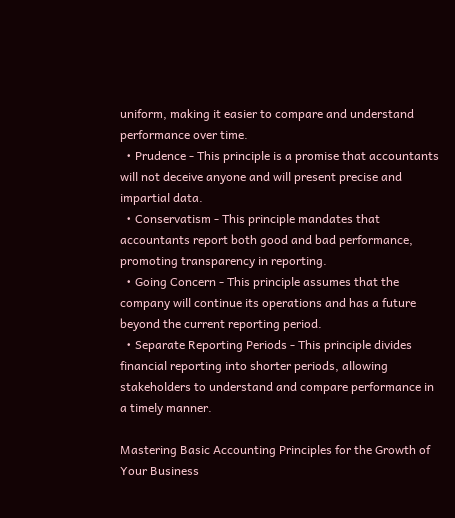uniform, making it easier to compare and understand performance over time.
  • Prudence - This principle is a promise that accountants will not deceive anyone and will present precise and impartial data.
  • Conservatism - This principle mandates that accountants report both good and bad performance, promoting transparency in reporting.
  • Going Concern - This principle assumes that the company will continue its operations and has a future beyond the current reporting period.
  • Separate Reporting Periods - This principle divides financial reporting into shorter periods, allowing stakeholders to understand and compare performance in a timely manner.

Mastering Basic Accounting Principles for the Growth of Your Business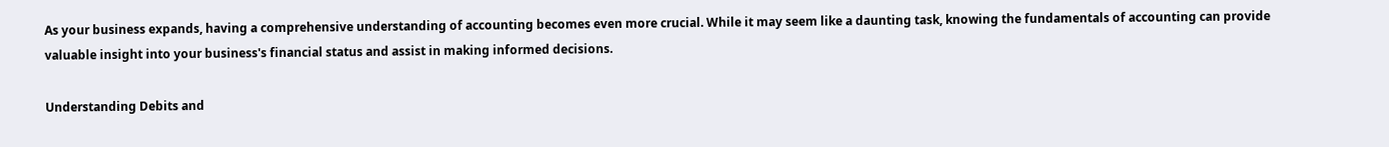As your business expands, having a comprehensive understanding of accounting becomes even more crucial. While it may seem like a daunting task, knowing the fundamentals of accounting can provide valuable insight into your business's financial status and assist in making informed decisions.

Understanding Debits and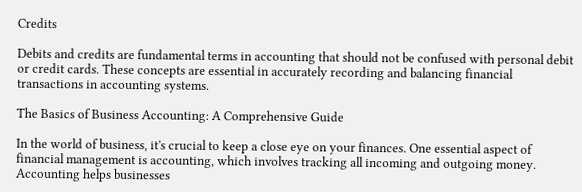Credits

Debits and credits are fundamental terms in accounting that should not be confused with personal debit or credit cards. These concepts are essential in accurately recording and balancing financial transactions in accounting systems.

The Basics of Business Accounting: A Comprehensive Guide

In the world of business, it's crucial to keep a close eye on your finances. One essential aspect of financial management is accounting, which involves tracking all incoming and outgoing money. Accounting helps businesses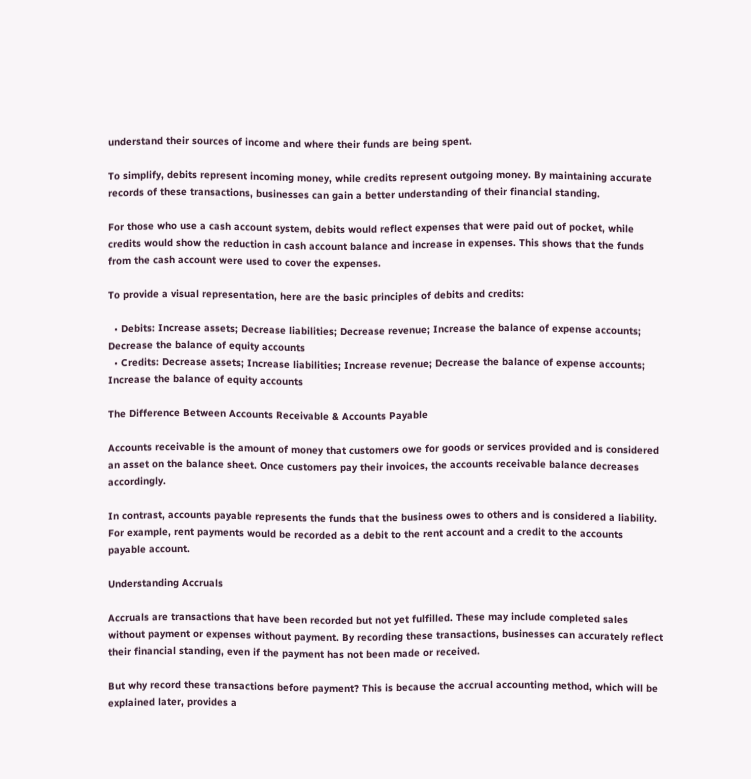understand their sources of income and where their funds are being spent.

To simplify, debits represent incoming money, while credits represent outgoing money. By maintaining accurate records of these transactions, businesses can gain a better understanding of their financial standing.

For those who use a cash account system, debits would reflect expenses that were paid out of pocket, while credits would show the reduction in cash account balance and increase in expenses. This shows that the funds from the cash account were used to cover the expenses.

To provide a visual representation, here are the basic principles of debits and credits:

  • Debits: Increase assets; Decrease liabilities; Decrease revenue; Increase the balance of expense accounts; Decrease the balance of equity accounts
  • Credits: Decrease assets; Increase liabilities; Increase revenue; Decrease the balance of expense accounts; Increase the balance of equity accounts

The Difference Between Accounts Receivable & Accounts Payable

Accounts receivable is the amount of money that customers owe for goods or services provided and is considered an asset on the balance sheet. Once customers pay their invoices, the accounts receivable balance decreases accordingly.

In contrast, accounts payable represents the funds that the business owes to others and is considered a liability. For example, rent payments would be recorded as a debit to the rent account and a credit to the accounts payable account.

Understanding Accruals

Accruals are transactions that have been recorded but not yet fulfilled. These may include completed sales without payment or expenses without payment. By recording these transactions, businesses can accurately reflect their financial standing, even if the payment has not been made or received.

But why record these transactions before payment? This is because the accrual accounting method, which will be explained later, provides a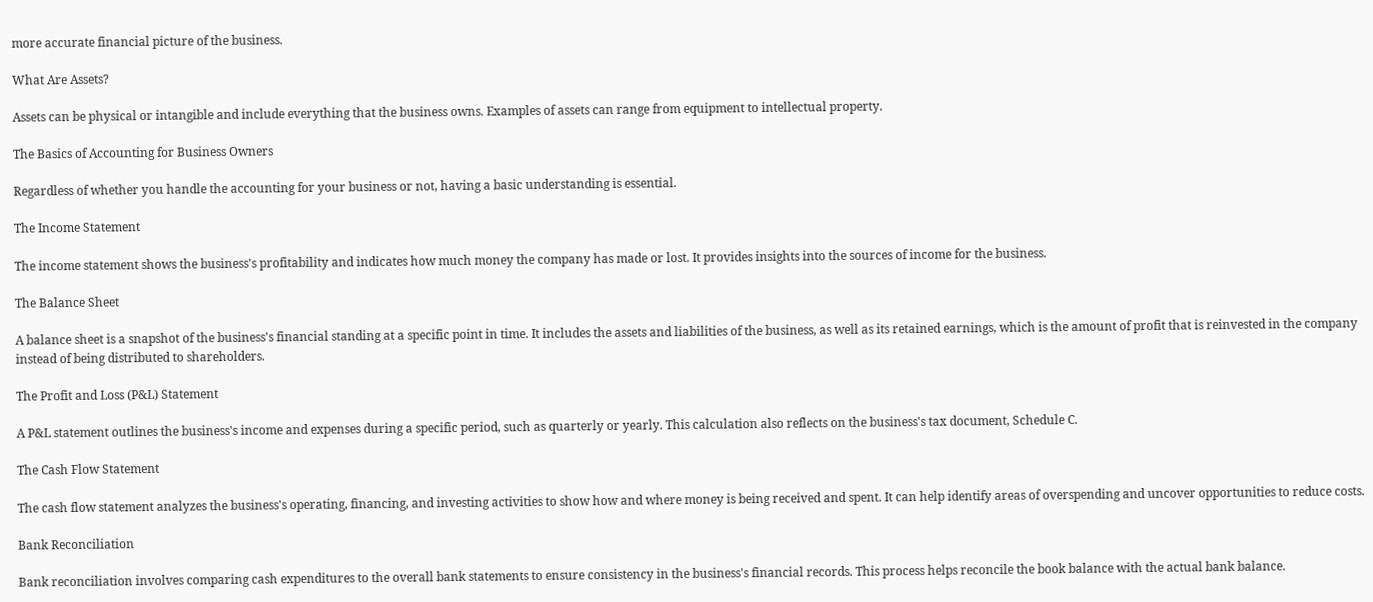more accurate financial picture of the business.

What Are Assets?

Assets can be physical or intangible and include everything that the business owns. Examples of assets can range from equipment to intellectual property.

The Basics of Accounting for Business Owners

Regardless of whether you handle the accounting for your business or not, having a basic understanding is essential.

The Income Statement

The income statement shows the business's profitability and indicates how much money the company has made or lost. It provides insights into the sources of income for the business.

The Balance Sheet

A balance sheet is a snapshot of the business's financial standing at a specific point in time. It includes the assets and liabilities of the business, as well as its retained earnings, which is the amount of profit that is reinvested in the company instead of being distributed to shareholders.

The Profit and Loss (P&L) Statement

A P&L statement outlines the business's income and expenses during a specific period, such as quarterly or yearly. This calculation also reflects on the business's tax document, Schedule C.

The Cash Flow Statement

The cash flow statement analyzes the business's operating, financing, and investing activities to show how and where money is being received and spent. It can help identify areas of overspending and uncover opportunities to reduce costs.

Bank Reconciliation

Bank reconciliation involves comparing cash expenditures to the overall bank statements to ensure consistency in the business's financial records. This process helps reconcile the book balance with the actual bank balance.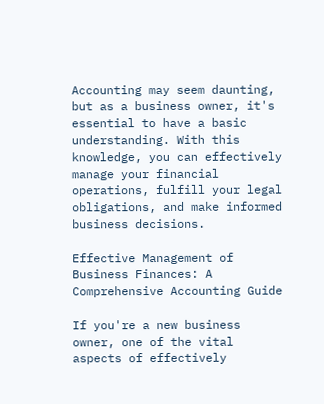Accounting may seem daunting, but as a business owner, it's essential to have a basic understanding. With this knowledge, you can effectively manage your financial operations, fulfill your legal obligations, and make informed business decisions.

Effective Management of Business Finances: A Comprehensive Accounting Guide

If you're a new business owner, one of the vital aspects of effectively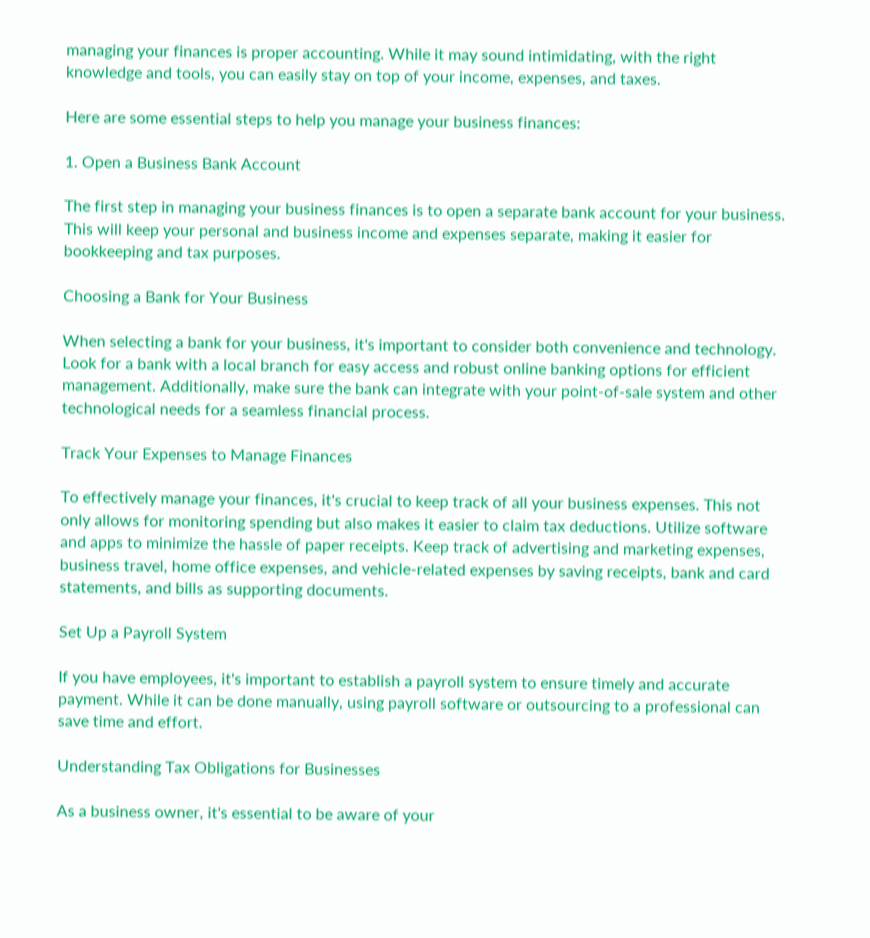managing your finances is proper accounting. While it may sound intimidating, with the right knowledge and tools, you can easily stay on top of your income, expenses, and taxes.

Here are some essential steps to help you manage your business finances:

1. Open a Business Bank Account

The first step in managing your business finances is to open a separate bank account for your business. This will keep your personal and business income and expenses separate, making it easier for bookkeeping and tax purposes.

Choosing a Bank for Your Business

When selecting a bank for your business, it's important to consider both convenience and technology. Look for a bank with a local branch for easy access and robust online banking options for efficient management. Additionally, make sure the bank can integrate with your point-of-sale system and other technological needs for a seamless financial process.

Track Your Expenses to Manage Finances

To effectively manage your finances, it's crucial to keep track of all your business expenses. This not only allows for monitoring spending but also makes it easier to claim tax deductions. Utilize software and apps to minimize the hassle of paper receipts. Keep track of advertising and marketing expenses, business travel, home office expenses, and vehicle-related expenses by saving receipts, bank and card statements, and bills as supporting documents.

Set Up a Payroll System

If you have employees, it's important to establish a payroll system to ensure timely and accurate payment. While it can be done manually, using payroll software or outsourcing to a professional can save time and effort.

Understanding Tax Obligations for Businesses

As a business owner, it's essential to be aware of your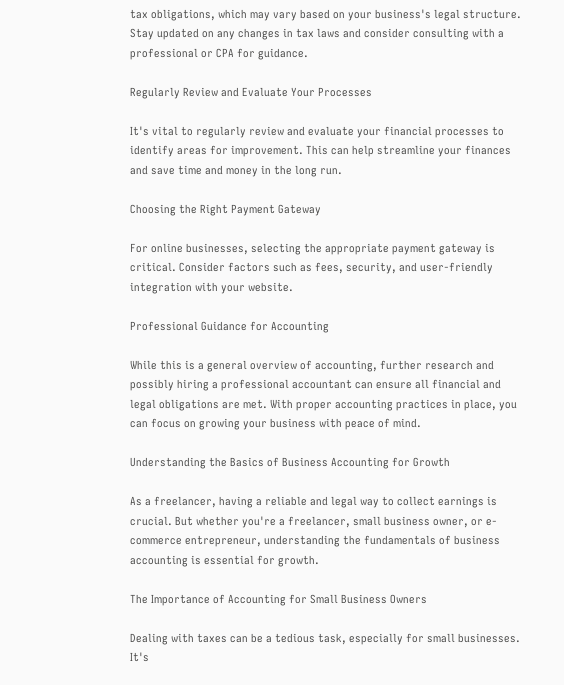tax obligations, which may vary based on your business's legal structure. Stay updated on any changes in tax laws and consider consulting with a professional or CPA for guidance.

Regularly Review and Evaluate Your Processes

It's vital to regularly review and evaluate your financial processes to identify areas for improvement. This can help streamline your finances and save time and money in the long run.

Choosing the Right Payment Gateway

For online businesses, selecting the appropriate payment gateway is critical. Consider factors such as fees, security, and user-friendly integration with your website.

Professional Guidance for Accounting

While this is a general overview of accounting, further research and possibly hiring a professional accountant can ensure all financial and legal obligations are met. With proper accounting practices in place, you can focus on growing your business with peace of mind.

Understanding the Basics of Business Accounting for Growth

As a freelancer, having a reliable and legal way to collect earnings is crucial. But whether you're a freelancer, small business owner, or e-commerce entrepreneur, understanding the fundamentals of business accounting is essential for growth.

The Importance of Accounting for Small Business Owners

Dealing with taxes can be a tedious task, especially for small businesses. It's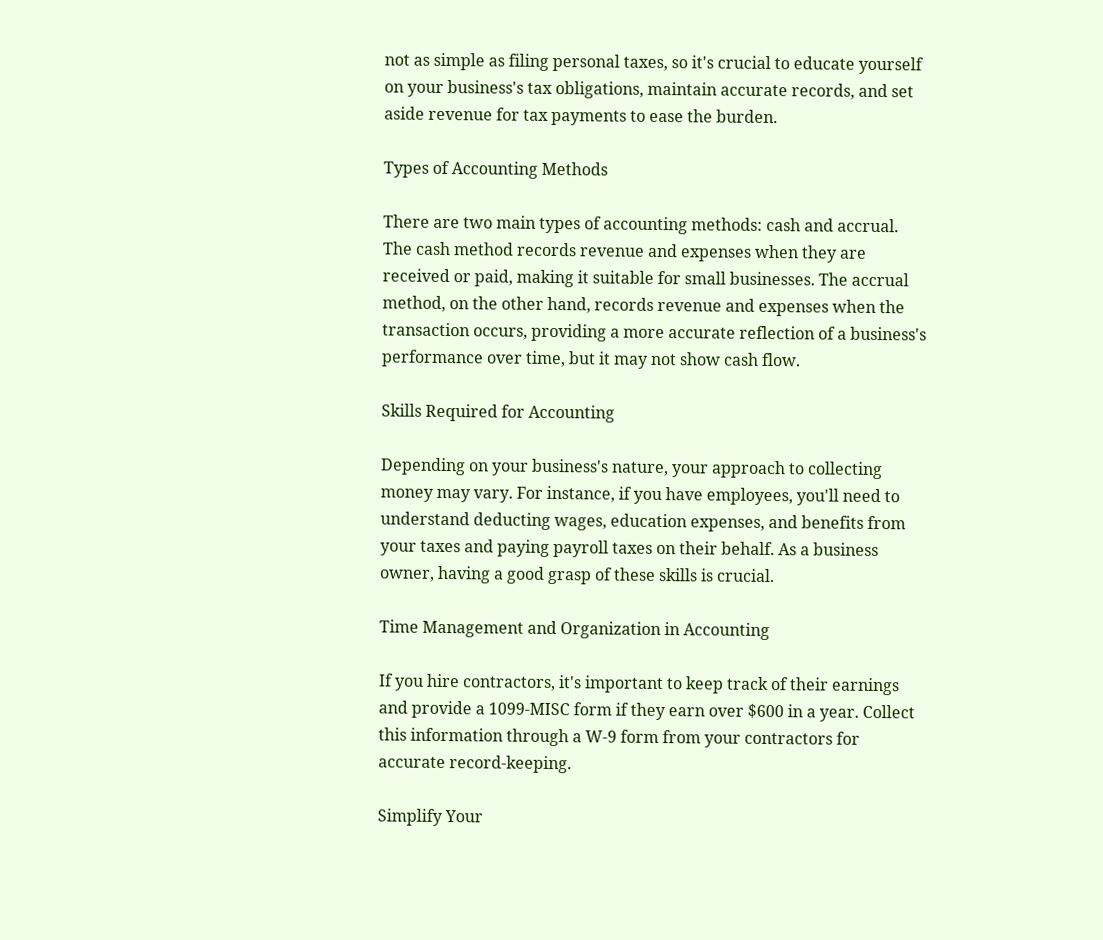not as simple as filing personal taxes, so it's crucial to educate yourself on your business's tax obligations, maintain accurate records, and set aside revenue for tax payments to ease the burden.

Types of Accounting Methods

There are two main types of accounting methods: cash and accrual. The cash method records revenue and expenses when they are received or paid, making it suitable for small businesses. The accrual method, on the other hand, records revenue and expenses when the transaction occurs, providing a more accurate reflection of a business's performance over time, but it may not show cash flow.

Skills Required for Accounting

Depending on your business's nature, your approach to collecting money may vary. For instance, if you have employees, you'll need to understand deducting wages, education expenses, and benefits from your taxes and paying payroll taxes on their behalf. As a business owner, having a good grasp of these skills is crucial.

Time Management and Organization in Accounting

If you hire contractors, it's important to keep track of their earnings and provide a 1099-MISC form if they earn over $600 in a year. Collect this information through a W-9 form from your contractors for accurate record-keeping.

Simplify Your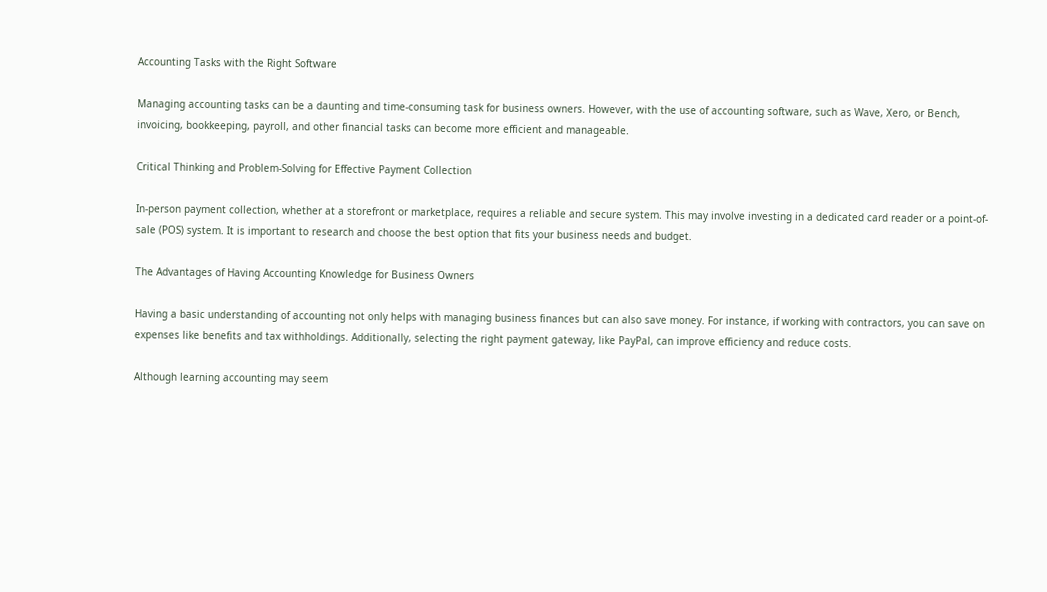Accounting Tasks with the Right Software

Managing accounting tasks can be a daunting and time-consuming task for business owners. However, with the use of accounting software, such as Wave, Xero, or Bench, invoicing, bookkeeping, payroll, and other financial tasks can become more efficient and manageable.

Critical Thinking and Problem-Solving for Effective Payment Collection

In-person payment collection, whether at a storefront or marketplace, requires a reliable and secure system. This may involve investing in a dedicated card reader or a point-of-sale (POS) system. It is important to research and choose the best option that fits your business needs and budget.

The Advantages of Having Accounting Knowledge for Business Owners

Having a basic understanding of accounting not only helps with managing business finances but can also save money. For instance, if working with contractors, you can save on expenses like benefits and tax withholdings. Additionally, selecting the right payment gateway, like PayPal, can improve efficiency and reduce costs.

Although learning accounting may seem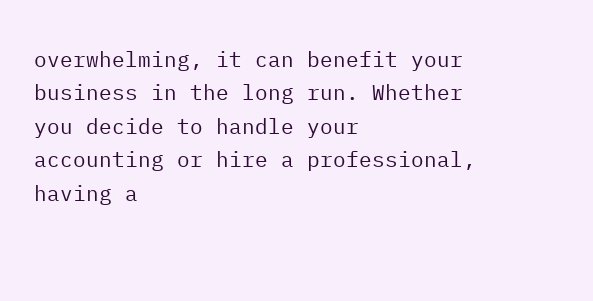overwhelming, it can benefit your business in the long run. Whether you decide to handle your accounting or hire a professional, having a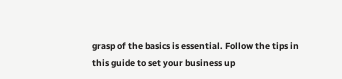grasp of the basics is essential. Follow the tips in this guide to set your business up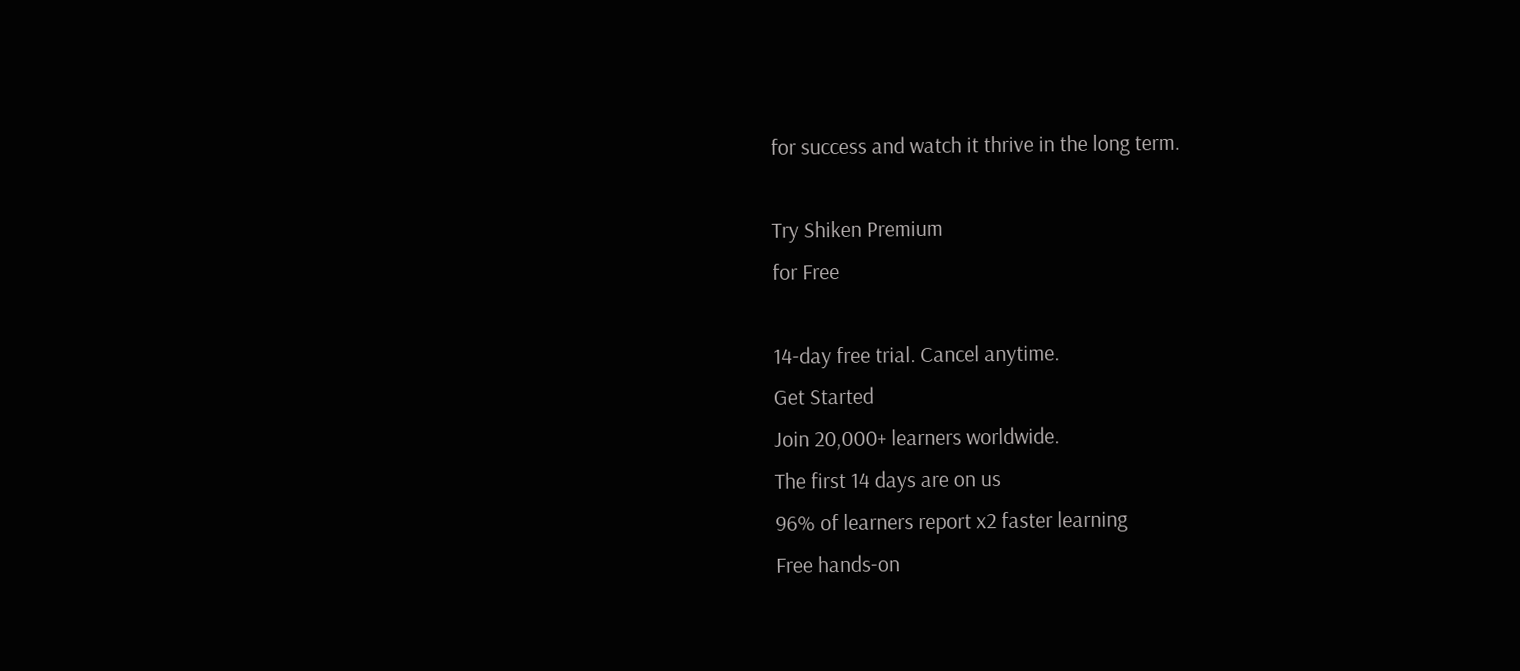for success and watch it thrive in the long term.

Try Shiken Premium
for Free

14-day free trial. Cancel anytime.
Get Started
Join 20,000+ learners worldwide.
The first 14 days are on us
96% of learners report x2 faster learning
Free hands-on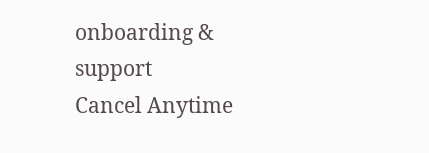onboarding & support
Cancel Anytime